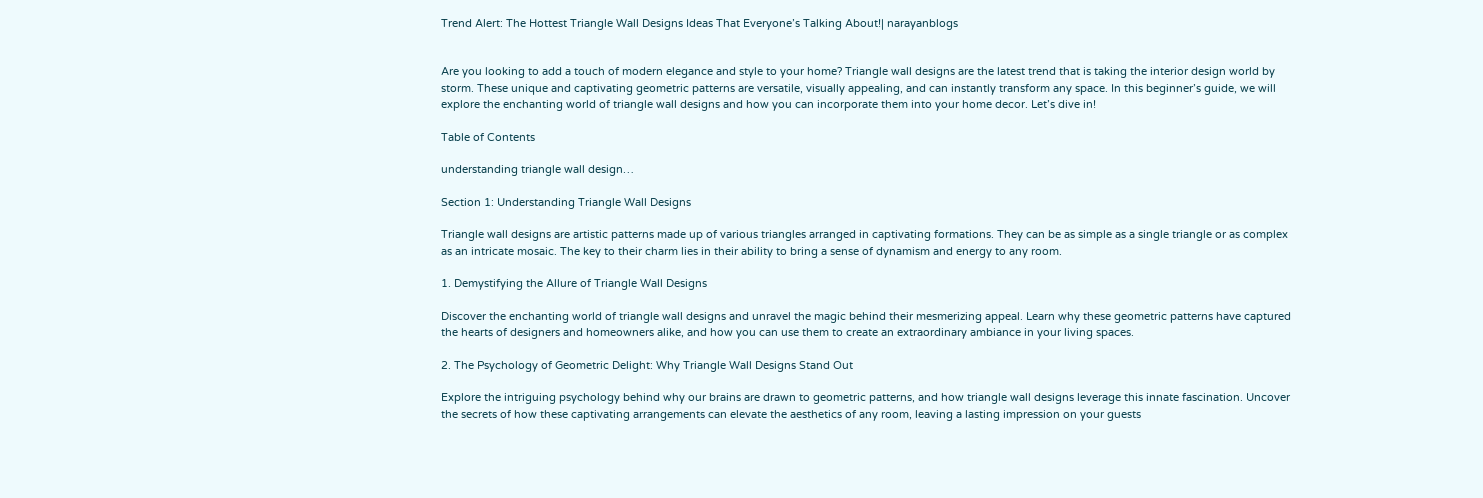Trend Alert: The Hottest Triangle Wall Designs Ideas That Everyone’s Talking About!| narayanblogs


Are you looking to add a touch of modern elegance and style to your home? Triangle wall designs are the latest trend that is taking the interior design world by storm. These unique and captivating geometric patterns are versatile, visually appealing, and can instantly transform any space. In this beginner’s guide, we will explore the enchanting world of triangle wall designs and how you can incorporate them into your home decor. Let’s dive in!

Table of Contents

understanding triangle wall design…

Section 1: Understanding Triangle Wall Designs

Triangle wall designs are artistic patterns made up of various triangles arranged in captivating formations. They can be as simple as a single triangle or as complex as an intricate mosaic. The key to their charm lies in their ability to bring a sense of dynamism and energy to any room.

1. Demystifying the Allure of Triangle Wall Designs

Discover the enchanting world of triangle wall designs and unravel the magic behind their mesmerizing appeal. Learn why these geometric patterns have captured the hearts of designers and homeowners alike, and how you can use them to create an extraordinary ambiance in your living spaces.

2. The Psychology of Geometric Delight: Why Triangle Wall Designs Stand Out

Explore the intriguing psychology behind why our brains are drawn to geometric patterns, and how triangle wall designs leverage this innate fascination. Uncover the secrets of how these captivating arrangements can elevate the aesthetics of any room, leaving a lasting impression on your guests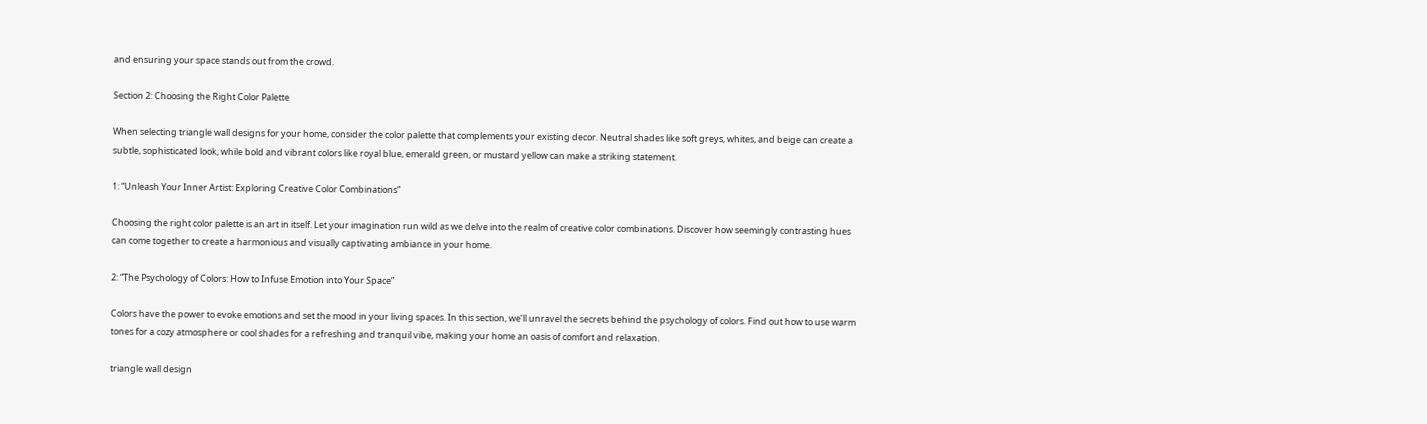and ensuring your space stands out from the crowd.

Section 2: Choosing the Right Color Palette

When selecting triangle wall designs for your home, consider the color palette that complements your existing decor. Neutral shades like soft greys, whites, and beige can create a subtle, sophisticated look, while bold and vibrant colors like royal blue, emerald green, or mustard yellow can make a striking statement.

1: “Unleash Your Inner Artist: Exploring Creative Color Combinations”

Choosing the right color palette is an art in itself. Let your imagination run wild as we delve into the realm of creative color combinations. Discover how seemingly contrasting hues can come together to create a harmonious and visually captivating ambiance in your home.

2: “The Psychology of Colors: How to Infuse Emotion into Your Space”

Colors have the power to evoke emotions and set the mood in your living spaces. In this section, we’ll unravel the secrets behind the psychology of colors. Find out how to use warm tones for a cozy atmosphere or cool shades for a refreshing and tranquil vibe, making your home an oasis of comfort and relaxation.

triangle wall design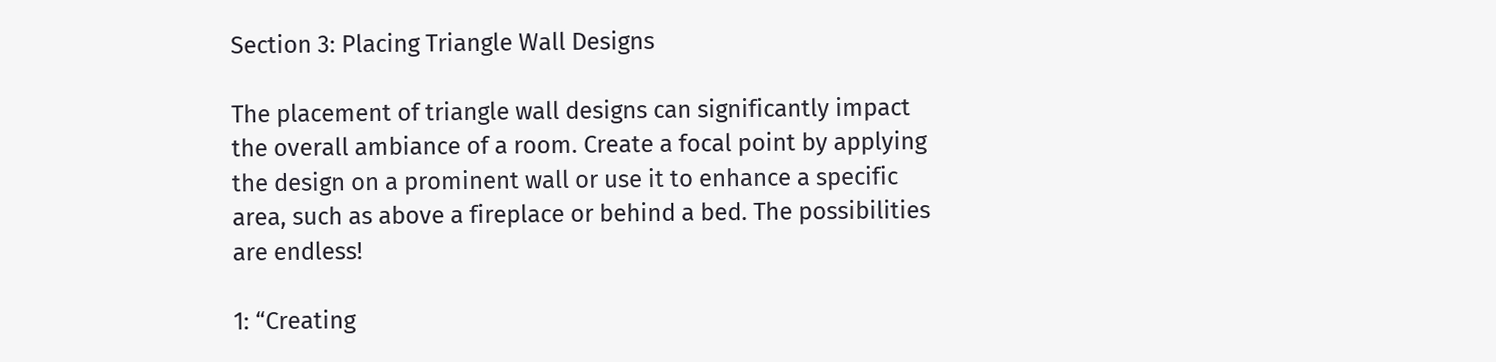Section 3: Placing Triangle Wall Designs

The placement of triangle wall designs can significantly impact the overall ambiance of a room. Create a focal point by applying the design on a prominent wall or use it to enhance a specific area, such as above a fireplace or behind a bed. The possibilities are endless!

1: “Creating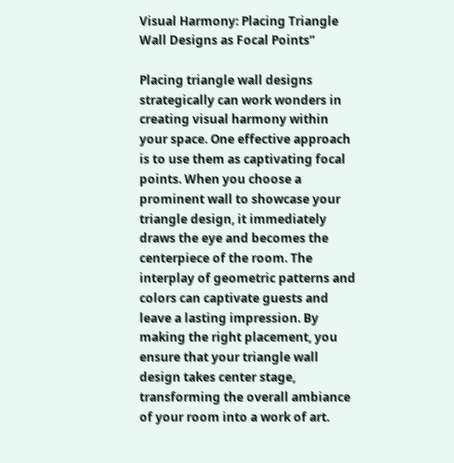Visual Harmony: Placing Triangle Wall Designs as Focal Points”

Placing triangle wall designs strategically can work wonders in creating visual harmony within your space. One effective approach is to use them as captivating focal points. When you choose a prominent wall to showcase your triangle design, it immediately draws the eye and becomes the centerpiece of the room. The interplay of geometric patterns and colors can captivate guests and leave a lasting impression. By making the right placement, you ensure that your triangle wall design takes center stage, transforming the overall ambiance of your room into a work of art.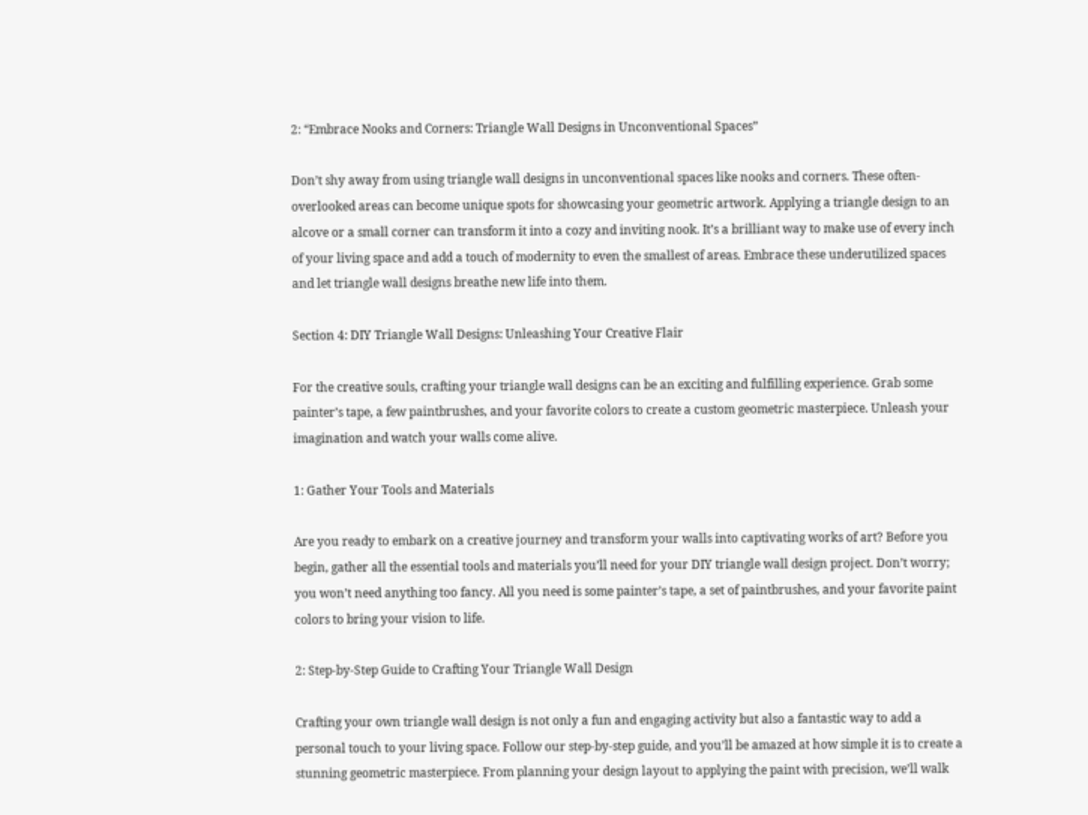2: “Embrace Nooks and Corners: Triangle Wall Designs in Unconventional Spaces”

Don’t shy away from using triangle wall designs in unconventional spaces like nooks and corners. These often-overlooked areas can become unique spots for showcasing your geometric artwork. Applying a triangle design to an alcove or a small corner can transform it into a cozy and inviting nook. It’s a brilliant way to make use of every inch of your living space and add a touch of modernity to even the smallest of areas. Embrace these underutilized spaces and let triangle wall designs breathe new life into them.

Section 4: DIY Triangle Wall Designs: Unleashing Your Creative Flair

For the creative souls, crafting your triangle wall designs can be an exciting and fulfilling experience. Grab some painter’s tape, a few paintbrushes, and your favorite colors to create a custom geometric masterpiece. Unleash your imagination and watch your walls come alive.

1: Gather Your Tools and Materials

Are you ready to embark on a creative journey and transform your walls into captivating works of art? Before you begin, gather all the essential tools and materials you’ll need for your DIY triangle wall design project. Don’t worry; you won’t need anything too fancy. All you need is some painter’s tape, a set of paintbrushes, and your favorite paint colors to bring your vision to life.

2: Step-by-Step Guide to Crafting Your Triangle Wall Design

Crafting your own triangle wall design is not only a fun and engaging activity but also a fantastic way to add a personal touch to your living space. Follow our step-by-step guide, and you’ll be amazed at how simple it is to create a stunning geometric masterpiece. From planning your design layout to applying the paint with precision, we’ll walk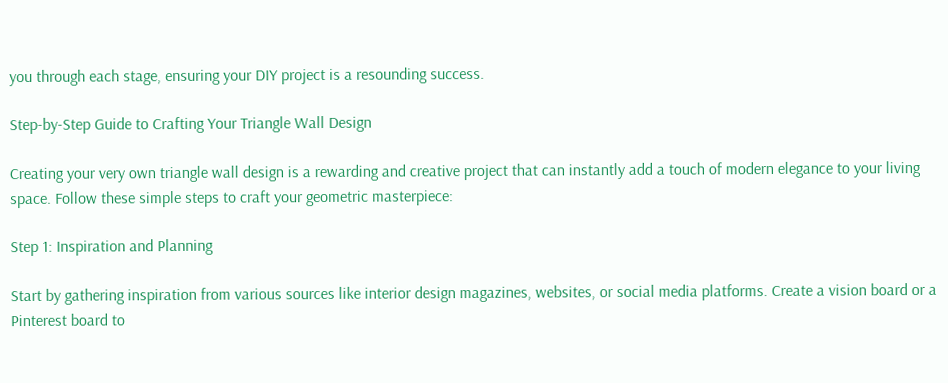you through each stage, ensuring your DIY project is a resounding success.

Step-by-Step Guide to Crafting Your Triangle Wall Design

Creating your very own triangle wall design is a rewarding and creative project that can instantly add a touch of modern elegance to your living space. Follow these simple steps to craft your geometric masterpiece:

Step 1: Inspiration and Planning

Start by gathering inspiration from various sources like interior design magazines, websites, or social media platforms. Create a vision board or a Pinterest board to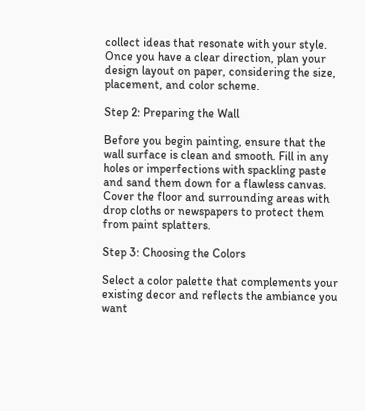collect ideas that resonate with your style. Once you have a clear direction, plan your design layout on paper, considering the size, placement, and color scheme.

Step 2: Preparing the Wall

Before you begin painting, ensure that the wall surface is clean and smooth. Fill in any holes or imperfections with spackling paste and sand them down for a flawless canvas. Cover the floor and surrounding areas with drop cloths or newspapers to protect them from paint splatters.

Step 3: Choosing the Colors

Select a color palette that complements your existing decor and reflects the ambiance you want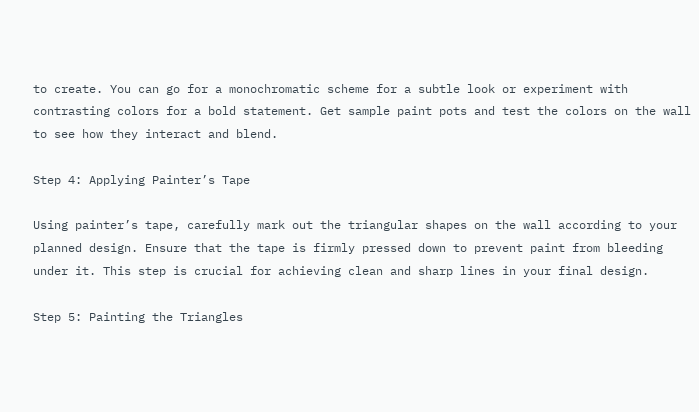to create. You can go for a monochromatic scheme for a subtle look or experiment with contrasting colors for a bold statement. Get sample paint pots and test the colors on the wall to see how they interact and blend.

Step 4: Applying Painter’s Tape

Using painter’s tape, carefully mark out the triangular shapes on the wall according to your planned design. Ensure that the tape is firmly pressed down to prevent paint from bleeding under it. This step is crucial for achieving clean and sharp lines in your final design.

Step 5: Painting the Triangles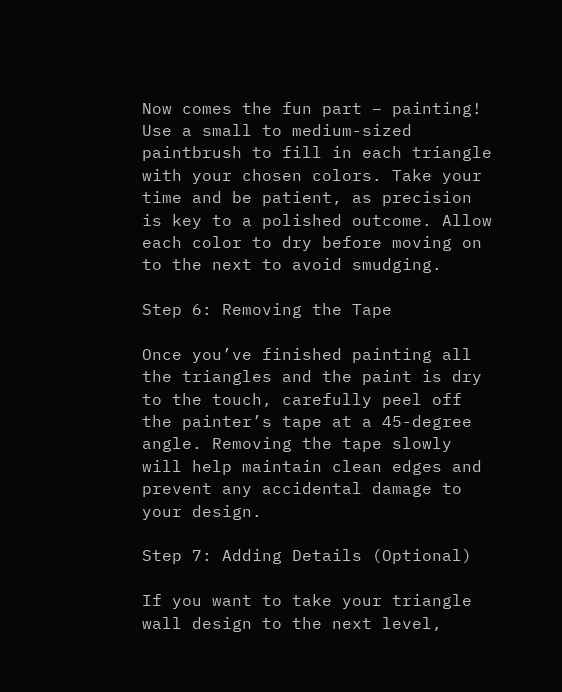Now comes the fun part – painting! Use a small to medium-sized paintbrush to fill in each triangle with your chosen colors. Take your time and be patient, as precision is key to a polished outcome. Allow each color to dry before moving on to the next to avoid smudging.

Step 6: Removing the Tape

Once you’ve finished painting all the triangles and the paint is dry to the touch, carefully peel off the painter’s tape at a 45-degree angle. Removing the tape slowly will help maintain clean edges and prevent any accidental damage to your design.

Step 7: Adding Details (Optional)

If you want to take your triangle wall design to the next level,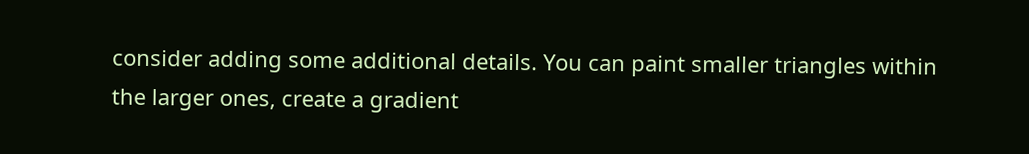consider adding some additional details. You can paint smaller triangles within the larger ones, create a gradient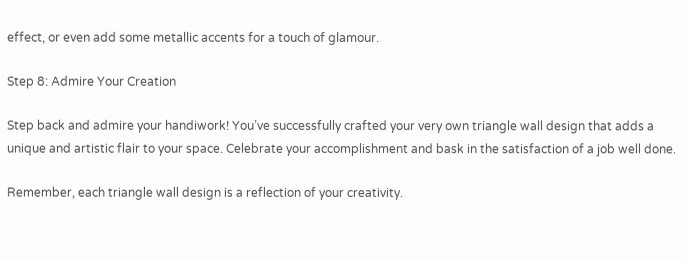effect, or even add some metallic accents for a touch of glamour.

Step 8: Admire Your Creation

Step back and admire your handiwork! You’ve successfully crafted your very own triangle wall design that adds a unique and artistic flair to your space. Celebrate your accomplishment and bask in the satisfaction of a job well done.

Remember, each triangle wall design is a reflection of your creativity.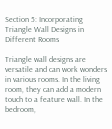Section 5: Incorporating Triangle Wall Designs in Different Rooms

Triangle wall designs are versatile and can work wonders in various rooms. In the living room, they can add a modern touch to a feature wall. In the bedroom,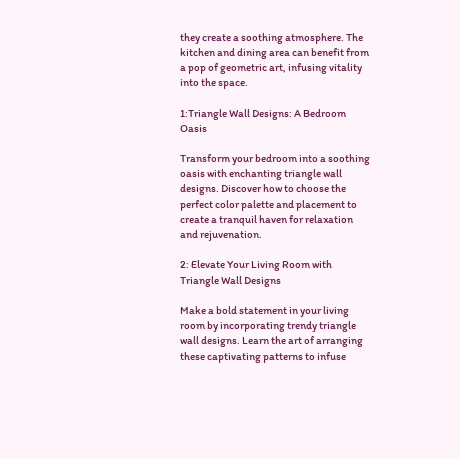they create a soothing atmosphere. The kitchen and dining area can benefit from a pop of geometric art, infusing vitality into the space.

1:Triangle Wall Designs: A Bedroom Oasis

Transform your bedroom into a soothing oasis with enchanting triangle wall designs. Discover how to choose the perfect color palette and placement to create a tranquil haven for relaxation and rejuvenation.

2: Elevate Your Living Room with Triangle Wall Designs

Make a bold statement in your living room by incorporating trendy triangle wall designs. Learn the art of arranging these captivating patterns to infuse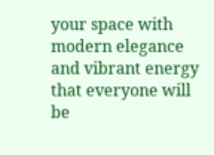your space with modern elegance and vibrant energy that everyone will be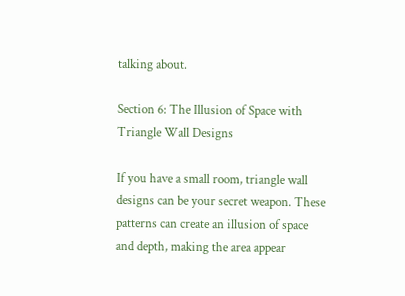talking about.

Section 6: The Illusion of Space with Triangle Wall Designs

If you have a small room, triangle wall designs can be your secret weapon. These patterns can create an illusion of space and depth, making the area appear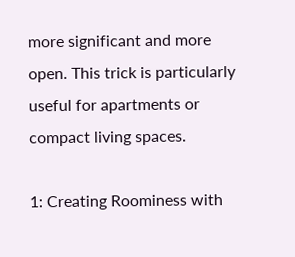more significant and more open. This trick is particularly useful for apartments or compact living spaces.

1: Creating Roominess with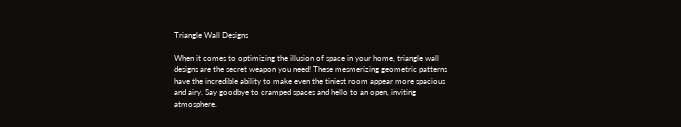Triangle Wall Designs

When it comes to optimizing the illusion of space in your home, triangle wall designs are the secret weapon you need! These mesmerizing geometric patterns have the incredible ability to make even the tiniest room appear more spacious and airy. Say goodbye to cramped spaces and hello to an open, inviting atmosphere.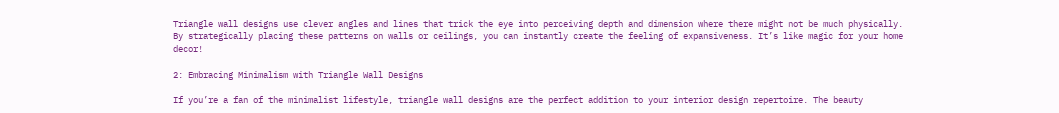Triangle wall designs use clever angles and lines that trick the eye into perceiving depth and dimension where there might not be much physically. By strategically placing these patterns on walls or ceilings, you can instantly create the feeling of expansiveness. It’s like magic for your home decor!

2: Embracing Minimalism with Triangle Wall Designs

If you’re a fan of the minimalist lifestyle, triangle wall designs are the perfect addition to your interior design repertoire. The beauty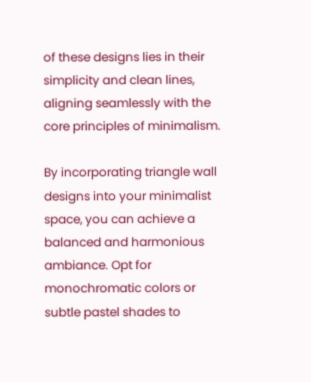of these designs lies in their simplicity and clean lines, aligning seamlessly with the core principles of minimalism.

By incorporating triangle wall designs into your minimalist space, you can achieve a balanced and harmonious ambiance. Opt for monochromatic colors or subtle pastel shades to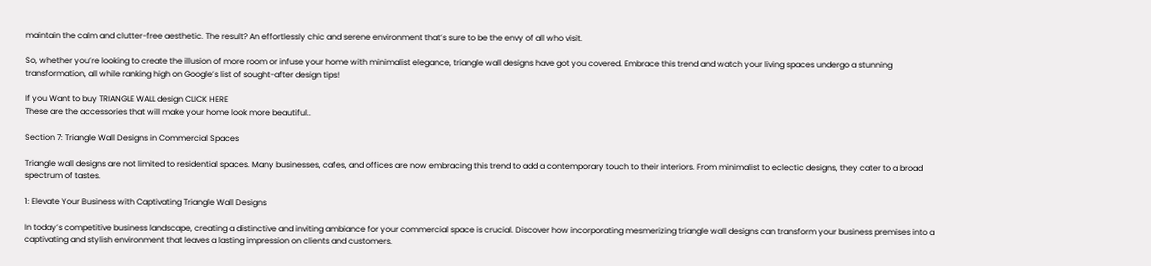maintain the calm and clutter-free aesthetic. The result? An effortlessly chic and serene environment that’s sure to be the envy of all who visit.

So, whether you’re looking to create the illusion of more room or infuse your home with minimalist elegance, triangle wall designs have got you covered. Embrace this trend and watch your living spaces undergo a stunning transformation, all while ranking high on Google’s list of sought-after design tips!

If you Want to buy TRIANGLE WALL design CLICK HERE
These are the accessories that will make your home look more beautiful..

Section 7: Triangle Wall Designs in Commercial Spaces

Triangle wall designs are not limited to residential spaces. Many businesses, cafes, and offices are now embracing this trend to add a contemporary touch to their interiors. From minimalist to eclectic designs, they cater to a broad spectrum of tastes.

1: Elevate Your Business with Captivating Triangle Wall Designs

In today’s competitive business landscape, creating a distinctive and inviting ambiance for your commercial space is crucial. Discover how incorporating mesmerizing triangle wall designs can transform your business premises into a captivating and stylish environment that leaves a lasting impression on clients and customers.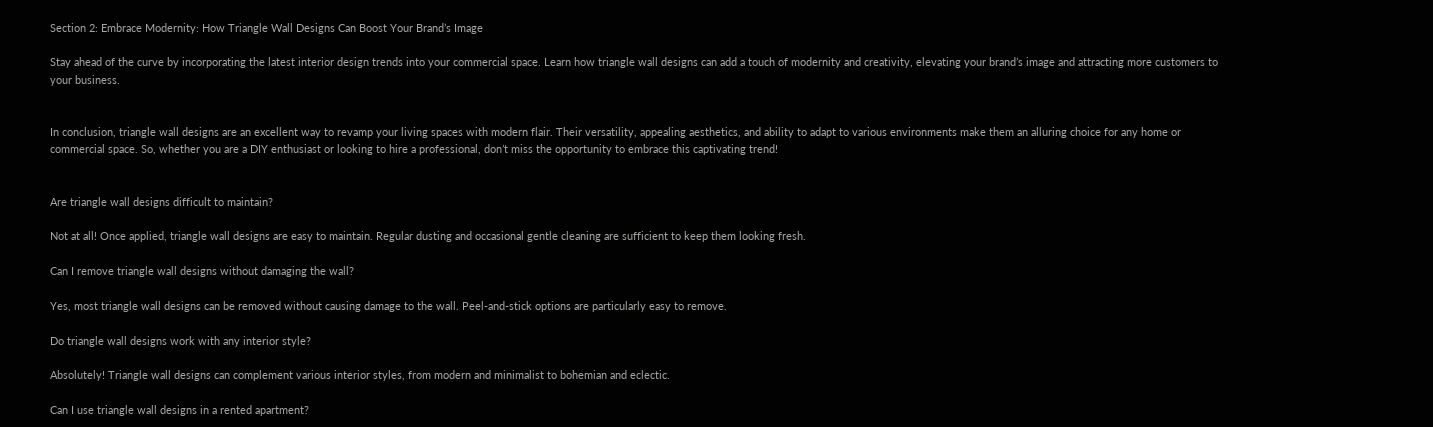Section 2: Embrace Modernity: How Triangle Wall Designs Can Boost Your Brand’s Image

Stay ahead of the curve by incorporating the latest interior design trends into your commercial space. Learn how triangle wall designs can add a touch of modernity and creativity, elevating your brand’s image and attracting more customers to your business.


In conclusion, triangle wall designs are an excellent way to revamp your living spaces with modern flair. Their versatility, appealing aesthetics, and ability to adapt to various environments make them an alluring choice for any home or commercial space. So, whether you are a DIY enthusiast or looking to hire a professional, don’t miss the opportunity to embrace this captivating trend!


Are triangle wall designs difficult to maintain?

Not at all! Once applied, triangle wall designs are easy to maintain. Regular dusting and occasional gentle cleaning are sufficient to keep them looking fresh.

Can I remove triangle wall designs without damaging the wall?

Yes, most triangle wall designs can be removed without causing damage to the wall. Peel-and-stick options are particularly easy to remove.

Do triangle wall designs work with any interior style?

Absolutely! Triangle wall designs can complement various interior styles, from modern and minimalist to bohemian and eclectic.

Can I use triangle wall designs in a rented apartment?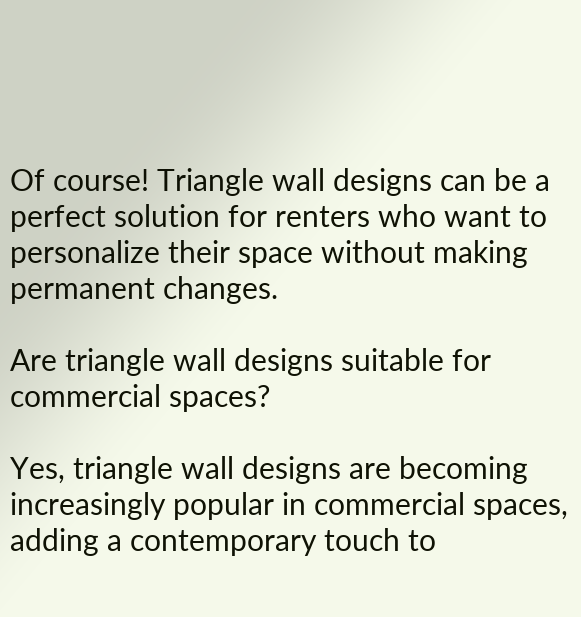Of course! Triangle wall designs can be a perfect solution for renters who want to personalize their space without making permanent changes.

Are triangle wall designs suitable for commercial spaces?

Yes, triangle wall designs are becoming increasingly popular in commercial spaces, adding a contemporary touch to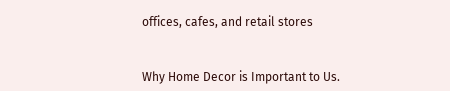offices, cafes, and retail stores


Why Home Decor is Important to Us.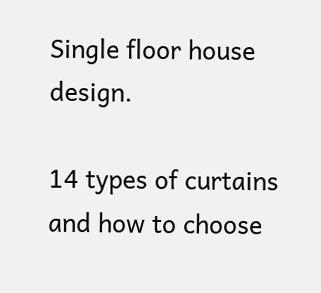Single floor house design.

14 types of curtains and how to choose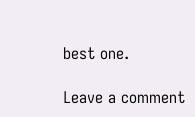best one.

Leave a comment